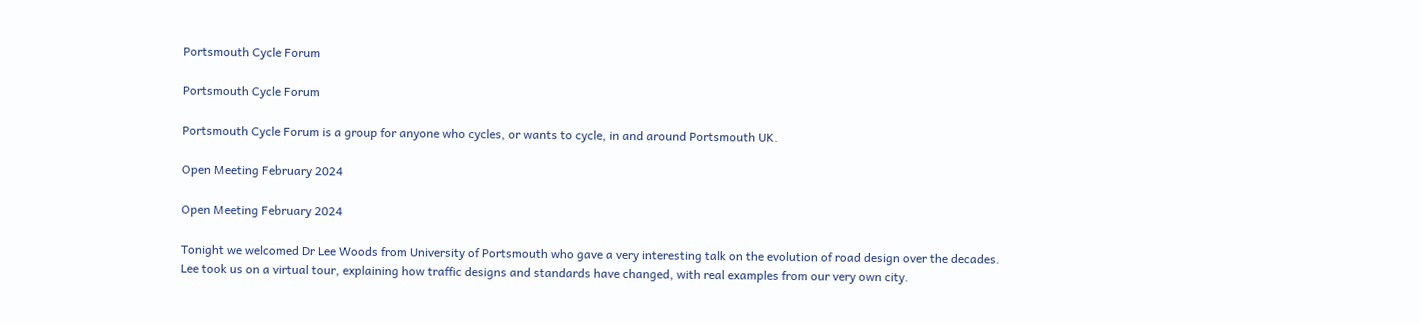Portsmouth Cycle Forum

Portsmouth Cycle Forum

Portsmouth Cycle Forum is a group for anyone who cycles, or wants to cycle, in and around Portsmouth UK.

Open Meeting February 2024

Open Meeting February 2024

Tonight we welcomed Dr Lee Woods from University of Portsmouth who gave a very interesting talk on the evolution of road design over the decades. Lee took us on a virtual tour, explaining how traffic designs and standards have changed, with real examples from our very own city.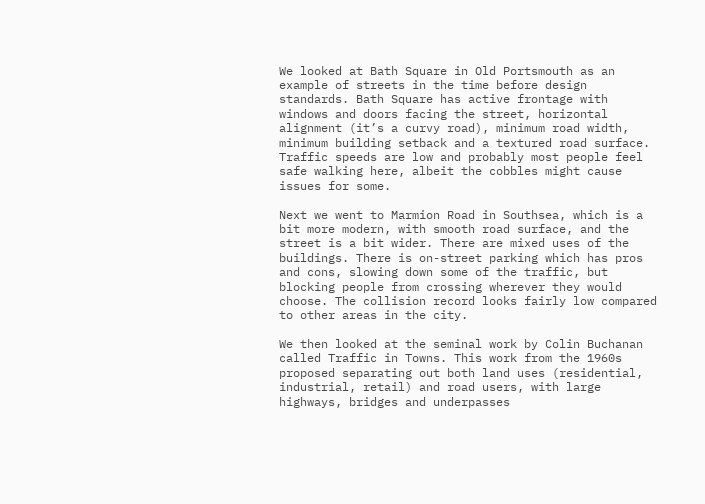We looked at Bath Square in Old Portsmouth as an example of streets in the time before design standards. Bath Square has active frontage with windows and doors facing the street, horizontal alignment (it’s a curvy road), minimum road width, minimum building setback and a textured road surface. Traffic speeds are low and probably most people feel safe walking here, albeit the cobbles might cause issues for some.

Next we went to Marmion Road in Southsea, which is a bit more modern, with smooth road surface, and the street is a bit wider. There are mixed uses of the buildings. There is on-street parking which has pros and cons, slowing down some of the traffic, but blocking people from crossing wherever they would choose. The collision record looks fairly low compared to other areas in the city.

We then looked at the seminal work by Colin Buchanan called Traffic in Towns. This work from the 1960s proposed separating out both land uses (residential, industrial, retail) and road users, with large highways, bridges and underpasses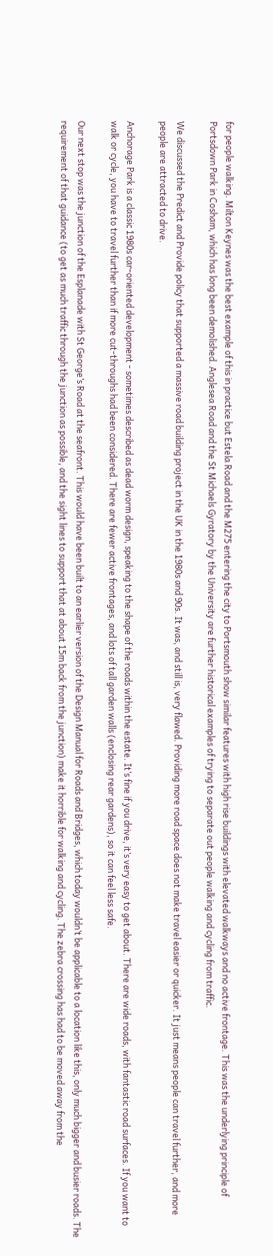for people walking. Milton Keynes was the best example of this in practice but Estela Road and the M275 entering the city to Portsmouth show similar features with high rise buildings with elevated walkways and no active frontage. This was the underlying principle of Portsdown Park in Cosham, which has long been demolished. Anglesea Road and the St Michaels Gyratory by the University are further historical examples of trying to separate out people walking and cycling from traffic.

We discussed the Predict and Provide policy that supported a massive road building project in the UK in the 1980s and 90s. It was, and still is, very flawed. Providing more road space does not make travel easier or quicker. It just means people can travel further, and more people are attracted to drive.

Anchorage Park is a classic 1980s car-oriented development - sometimes described as dead worm design, speaking to the shape of the roads within the estate. It’s fine if you drive, it’s very easy to get about. There are wide roads, with fantastic road surfaces. If you want to walk or cycle, you have to travel further than if more cut-throughs had been considered. There are fewer active frontages, and lots of tall garden walls (enclosing rear gardens), so it can feel less safe.

Our next stop was the junction of the Esplanade with St George’s Road at the seafront. This would have been built to an earlier version of the Design Manual for Roads and Bridges, which today wouldn’t be applicable to a location like this, only much bigger and busier roads. The requirement of that guidance (to get as much traffic through the junction as possible, and the sight lines to support that at about 15m back from the junction) make it horrible for walking and cycling. The zebra crossing has had to be moved away from the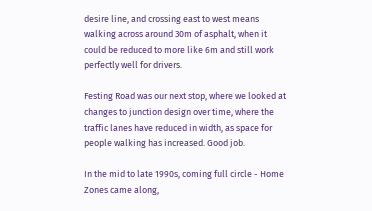desire line, and crossing east to west means walking across around 30m of asphalt, when it could be reduced to more like 6m and still work perfectly well for drivers.

Festing Road was our next stop, where we looked at changes to junction design over time, where the traffic lanes have reduced in width, as space for people walking has increased. Good job.

In the mid to late 1990s, coming full circle - Home Zones came along,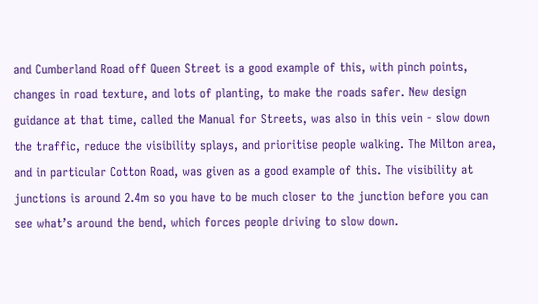and Cumberland Road off Queen Street is a good example of this, with pinch points, changes in road texture, and lots of planting, to make the roads safer. New design guidance at that time, called the Manual for Streets, was also in this vein - slow down the traffic, reduce the visibility splays, and prioritise people walking. The Milton area, and in particular Cotton Road, was given as a good example of this. The visibility at junctions is around 2.4m so you have to be much closer to the junction before you can see what’s around the bend, which forces people driving to slow down.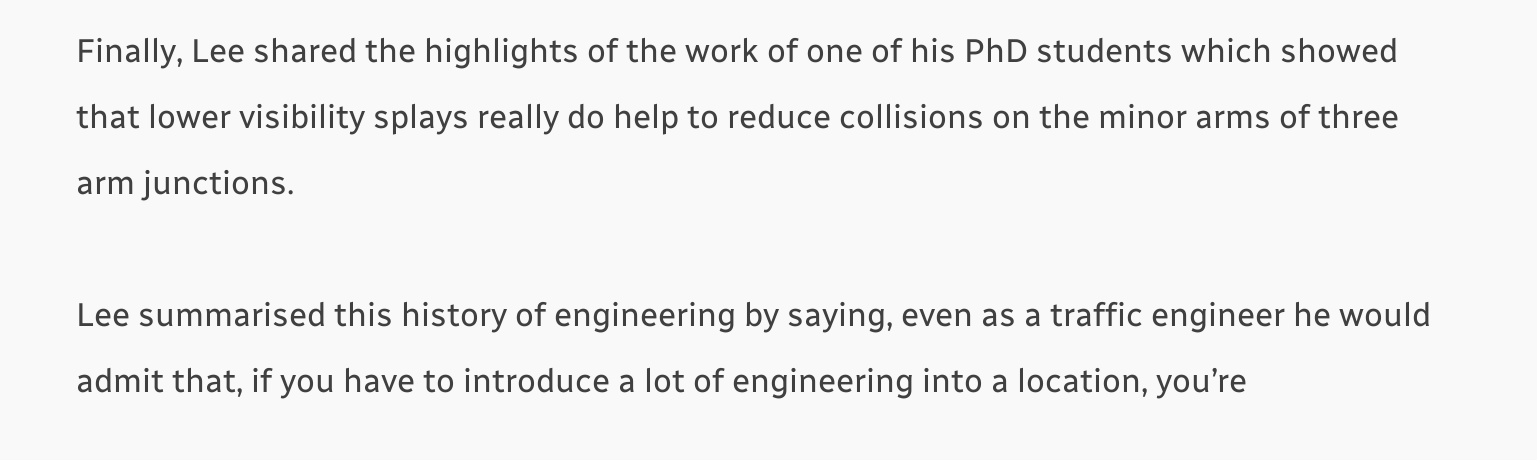Finally, Lee shared the highlights of the work of one of his PhD students which showed that lower visibility splays really do help to reduce collisions on the minor arms of three arm junctions.

Lee summarised this history of engineering by saying, even as a traffic engineer he would admit that, if you have to introduce a lot of engineering into a location, you’re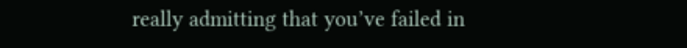really admitting that you’ve failed in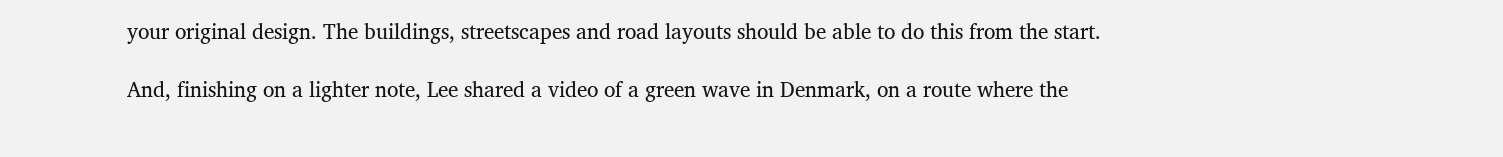your original design. The buildings, streetscapes and road layouts should be able to do this from the start.

And, finishing on a lighter note, Lee shared a video of a green wave in Denmark, on a route where the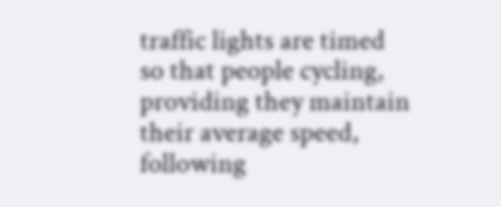traffic lights are timed so that people cycling, providing they maintain their average speed, following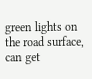green lights on the road surface, can get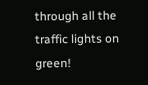through all the traffic lights on green!